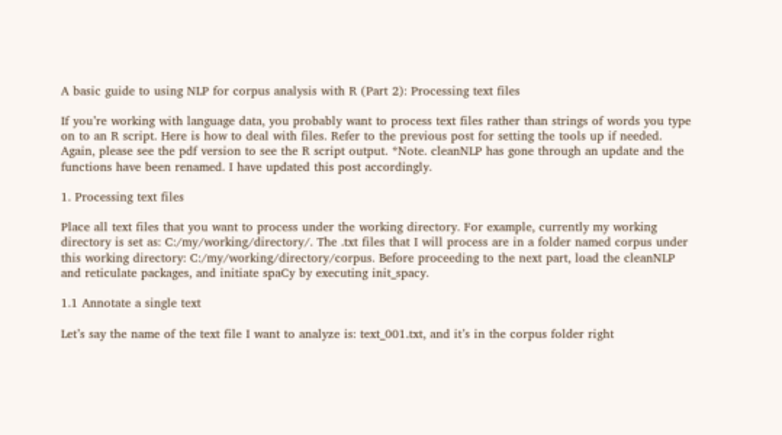A basic guide to using NLP for corpus analysis with R (Part 2): Processing text files

If you’re working with language data, you probably want to process text files rather than strings of words you type on to an R script. Here is how to deal with files. Refer to the previous post for setting the tools up if needed.  Again, please see the pdf version to see the R script output. *Note. cleanNLP has gone through an update and the functions have been renamed. I have updated this post accordingly.

1. Processing text files

Place all text files that you want to process under the working directory. For example, currently my working directory is set as: C:/my/working/directory/. The .txt files that I will process are in a folder named corpus under this working directory: C:/my/working/directory/corpus. Before proceeding to the next part, load the cleanNLP and reticulate packages, and initiate spaCy by executing init_spacy.

1.1 Annotate a single text

Let’s say the name of the text file I want to analyze is: text_001.txt, and it’s in the corpus folder right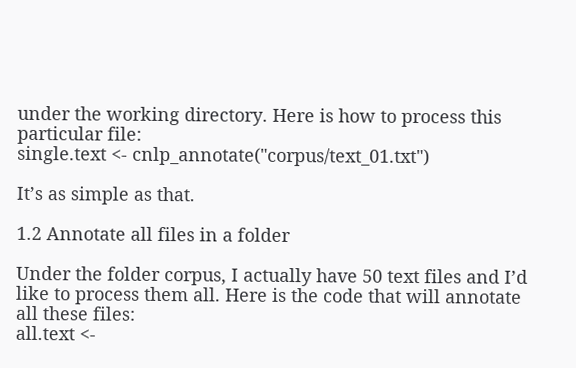under the working directory. Here is how to process this particular file:
single.text <- cnlp_annotate("corpus/text_01.txt")

It’s as simple as that.

1.2 Annotate all files in a folder

Under the folder corpus, I actually have 50 text files and I’d like to process them all. Here is the code that will annotate all these files:
all.text <-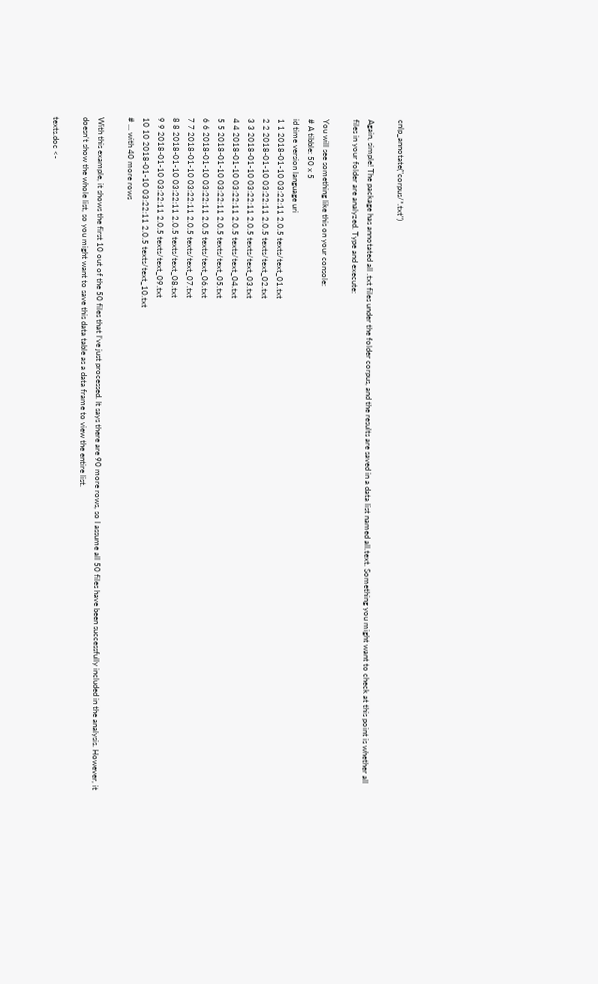cnlp_annotate("corpus/*.txt")

Again, simple! The package has annotated all .txt files under the folder corpus, and the results are saved in a data list named all.text. Something you might want to check at this point is whether all files in your folder are analyzed. Type and execute:

You will see something like this on your console:
# A tibble: 50 x 5
id time version language uri
1 1 2018-01-10 03:22:11 2.0.5 texts/text_01.txt
2 2 2018-01-10 03:22:11 2.0.5 texts/text_02.txt
3 3 2018-01-10 03:22:11 2.0.5 texts/text_03.txt
4 4 2018-01-10 03:22:11 2.0.5 texts/text_04.txt
5 5 2018-01-10 03:22:11 2.0.5 texts/text_05.txt
6 6 2018-01-10 03:22:11 2.0.5 texts/text_06.txt
7 7 2018-01-10 03:22:11 2.0.5 texts/text_07.txt
8 8 2018-01-10 03:22:11 2.0.5 texts/text_08.txt
9 9 2018-01-10 03:22:11 2.0.5 texts/text_09.txt
10 10 2018-01-10 03:22:11 2.0.5 texts/text_10.txt
# ... with 40 more rows

With this example, it shows the first 10 out of the 50 files that I’ve just processed. It says there are 90 more rows, so I assume all 50 files have been successfully included in the analysis. However, it doesn’t show the whole list, so you might want to save this data table as a data frame to view the entire list.

texts.doc <-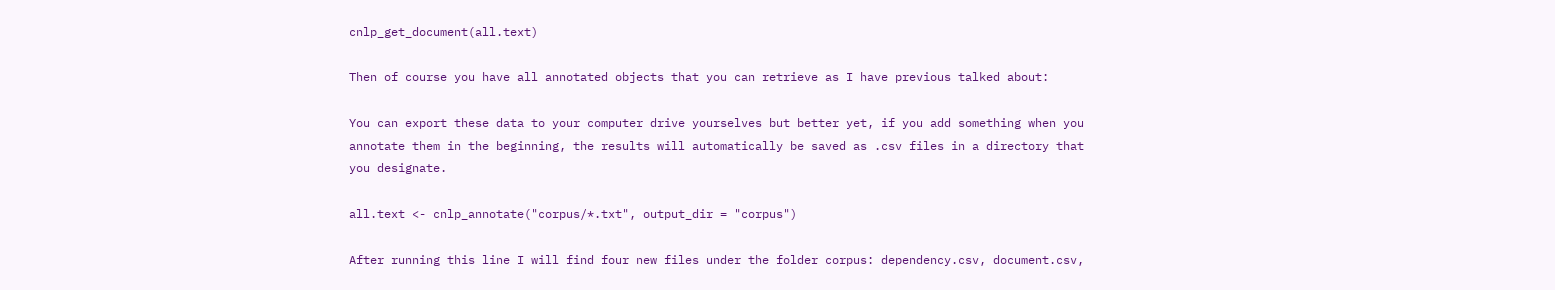cnlp_get_document(all.text)

Then of course you have all annotated objects that you can retrieve as I have previous talked about:

You can export these data to your computer drive yourselves but better yet, if you add something when you annotate them in the beginning, the results will automatically be saved as .csv files in a directory that you designate.

all.text <- cnlp_annotate("corpus/*.txt", output_dir = "corpus")

After running this line I will find four new files under the folder corpus: dependency.csv, document.csv,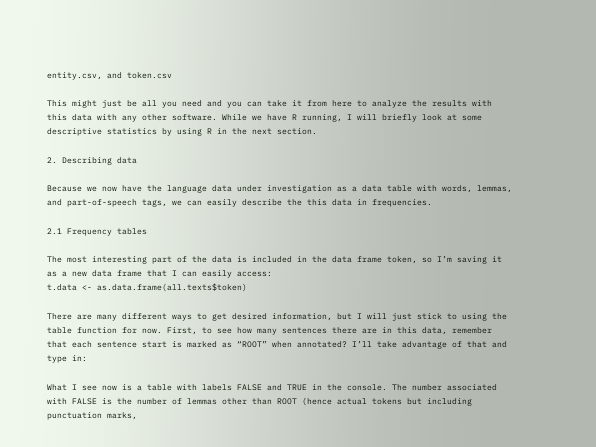entity.csv, and token.csv

This might just be all you need and you can take it from here to analyze the results with this data with any other software. While we have R running, I will briefly look at some descriptive statistics by using R in the next section.

2. Describing data

Because we now have the language data under investigation as a data table with words, lemmas, and part-of-speech tags, we can easily describe the this data in frequencies.

2.1 Frequency tables

The most interesting part of the data is included in the data frame token, so I’m saving it as a new data frame that I can easily access:
t.data <- as.data.frame(all.texts$token)

There are many different ways to get desired information, but I will just stick to using the table function for now. First, to see how many sentences there are in this data, remember that each sentence start is marked as “ROOT” when annotated? I’ll take advantage of that and type in:

What I see now is a table with labels FALSE and TRUE in the console. The number associated with FALSE is the number of lemmas other than ROOT (hence actual tokens but including punctuation marks,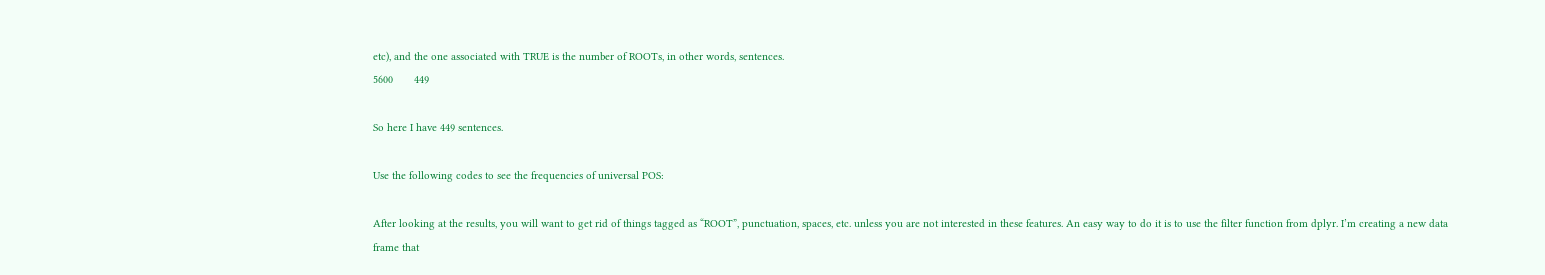etc), and the one associated with TRUE is the number of ROOTs, in other words, sentences.
5600       449

So here I have 449 sentences.

Use the following codes to see the frequencies of universal POS:

After looking at the results, you will want to get rid of things tagged as “ROOT”, punctuation, spaces, etc. unless you are not interested in these features. An easy way to do it is to use the filter function from dplyr. I’m creating a new data frame that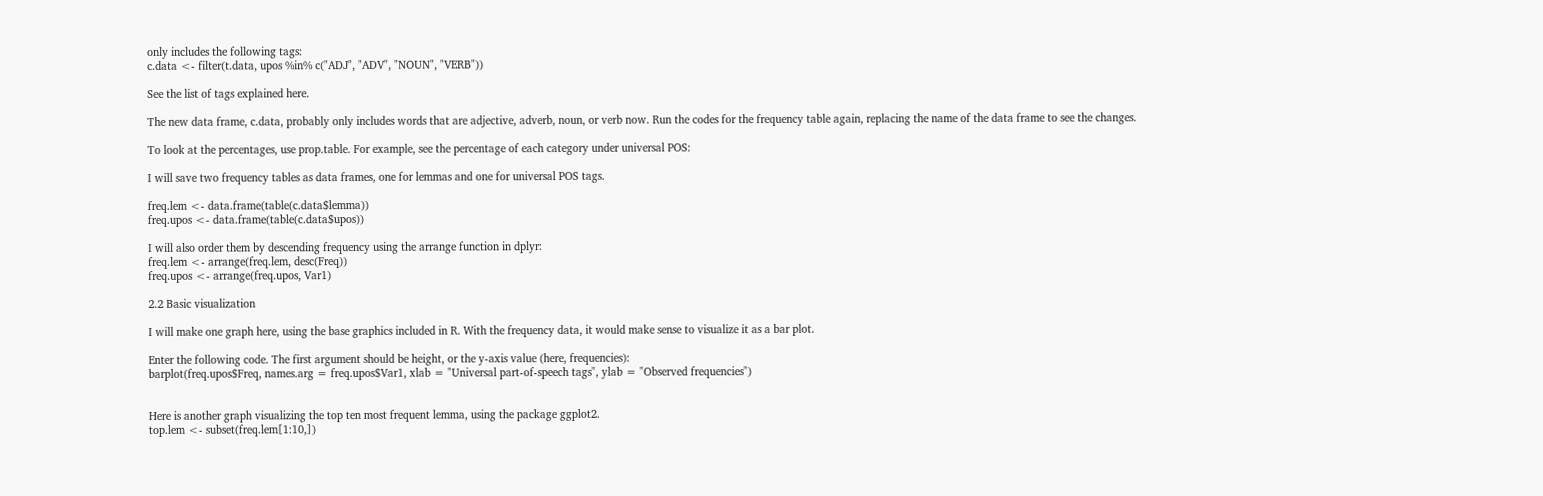only includes the following tags:
c.data <- filter(t.data, upos %in% c("ADJ", "ADV", "NOUN", "VERB"))

See the list of tags explained here.

The new data frame, c.data, probably only includes words that are adjective, adverb, noun, or verb now. Run the codes for the frequency table again, replacing the name of the data frame to see the changes.

To look at the percentages, use prop.table. For example, see the percentage of each category under universal POS:

I will save two frequency tables as data frames, one for lemmas and one for universal POS tags.

freq.lem <- data.frame(table(c.data$lemma))
freq.upos <- data.frame(table(c.data$upos))

I will also order them by descending frequency using the arrange function in dplyr:
freq.lem <- arrange(freq.lem, desc(Freq))
freq.upos <- arrange(freq.upos, Var1)

2.2 Basic visualization

I will make one graph here, using the base graphics included in R. With the frequency data, it would make sense to visualize it as a bar plot.

Enter the following code. The first argument should be height, or the y-axis value (here, frequencies):
barplot(freq.upos$Freq, names.arg = freq.upos$Var1, xlab = "Universal part-of-speech tags", ylab = "Observed frequencies")


Here is another graph visualizing the top ten most frequent lemma, using the package ggplot2.
top.lem <- subset(freq.lem[1:10,])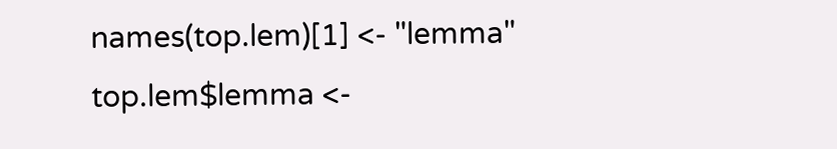names(top.lem)[1] <- "lemma"
top.lem$lemma <-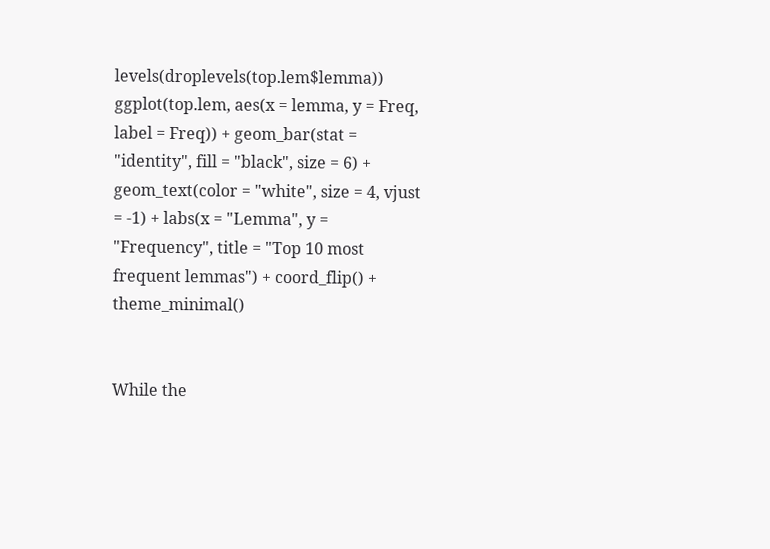levels(droplevels(top.lem$lemma))
ggplot(top.lem, aes(x = lemma, y = Freq, label = Freq)) + geom_bar(stat = "identity", fill = "black", size = 6) + geom_text(color = "white", size = 4, vjust = -1) + labs(x = "Lemma", y = "Frequency", title = "Top 10 most frequent lemmas") + coord_flip() + theme_minimal()


While the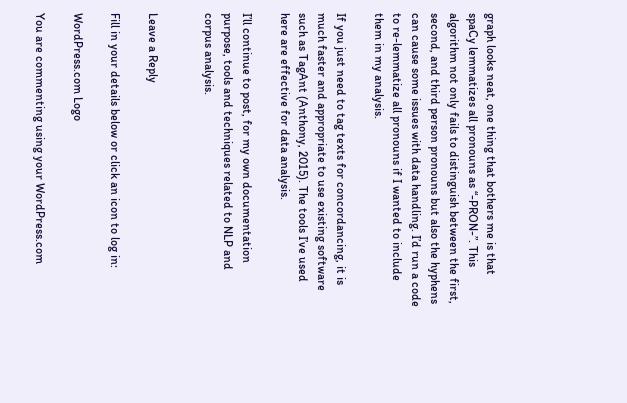graph looks neat, one thing that bothers me is that spaCy lemmatizes all pronouns as “-PRON-”. This algorithm not only fails to distinguish between the first, second, and third person pronouns but also the hyphens can cause some issues with data handling. I’d run a code to re-lemmatize all pronouns if I wanted to include them in my analysis.

If you just need to tag texts for concordancing, it is much faster and appropriate to use existing software such as TagAnt (Anthony, 2015). The tools I’ve used here are effective for data analysis.

I’ll continue to post, for my own documentation purpose, tools and techniques related to NLP and corpus analysis.


Leave a Reply

Fill in your details below or click an icon to log in:

WordPress.com Logo

You are commenting using your WordPress.com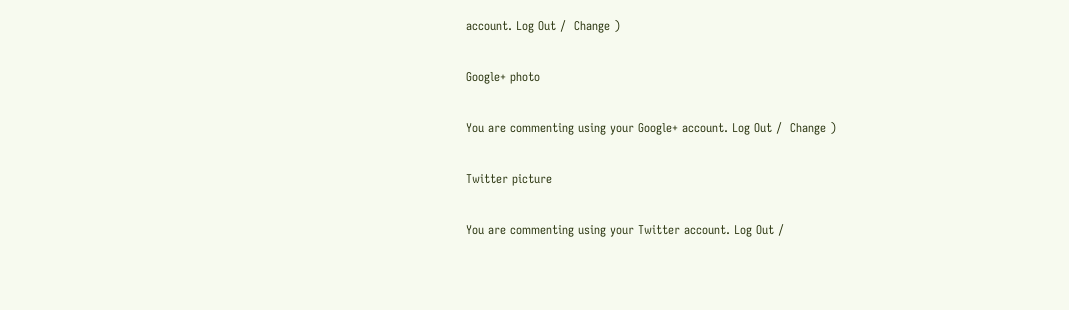account. Log Out /  Change )

Google+ photo

You are commenting using your Google+ account. Log Out /  Change )

Twitter picture

You are commenting using your Twitter account. Log Out /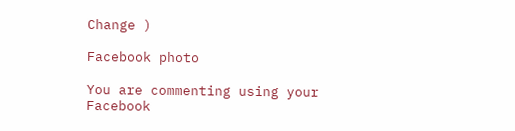Change )

Facebook photo

You are commenting using your Facebook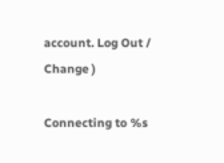account. Log Out /  Change )

Connecting to %s